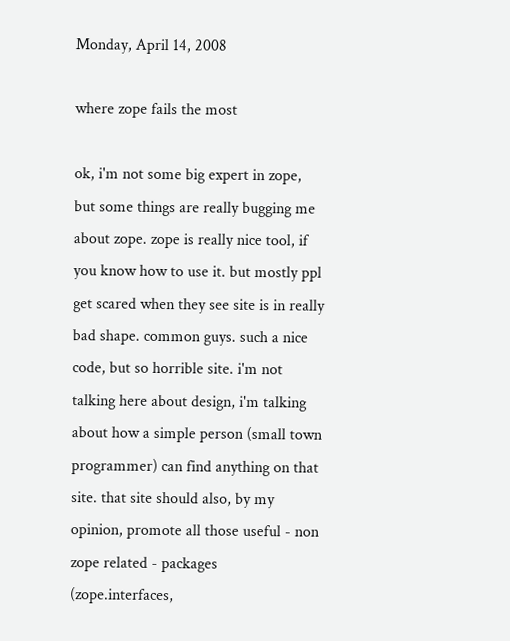Monday, April 14, 2008

where zope fails the most

ok, i'm not some big expert in zope, but some things are really bugging me about zope. zope is really nice tool, if you know how to use it. but mostly ppl get scared when they see site is in really bad shape. common guys. such a nice code, but so horrible site. i'm not talking here about design, i'm talking about how a simple person (small town programmer) can find anything on that site. that site should also, by my opinion, promote all those useful - non zope related - packages (zope.interfaces,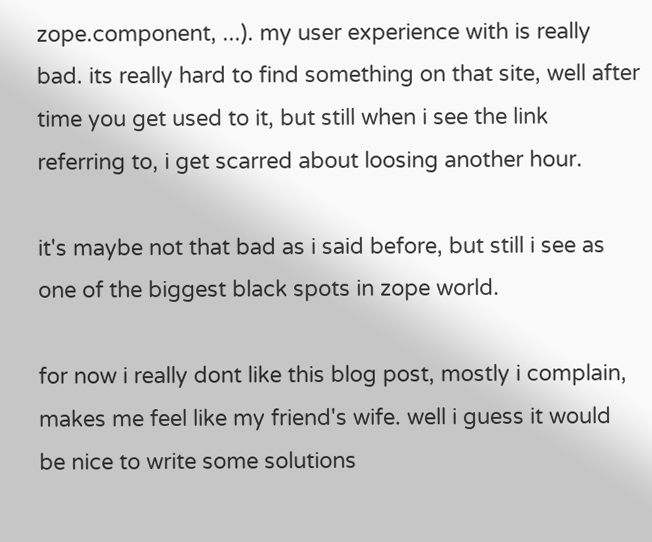zope.component, ...). my user experience with is really bad. its really hard to find something on that site, well after time you get used to it, but still when i see the link referring to, i get scarred about loosing another hour.

it's maybe not that bad as i said before, but still i see as one of the biggest black spots in zope world.

for now i really dont like this blog post, mostly i complain, makes me feel like my friend's wife. well i guess it would be nice to write some solutions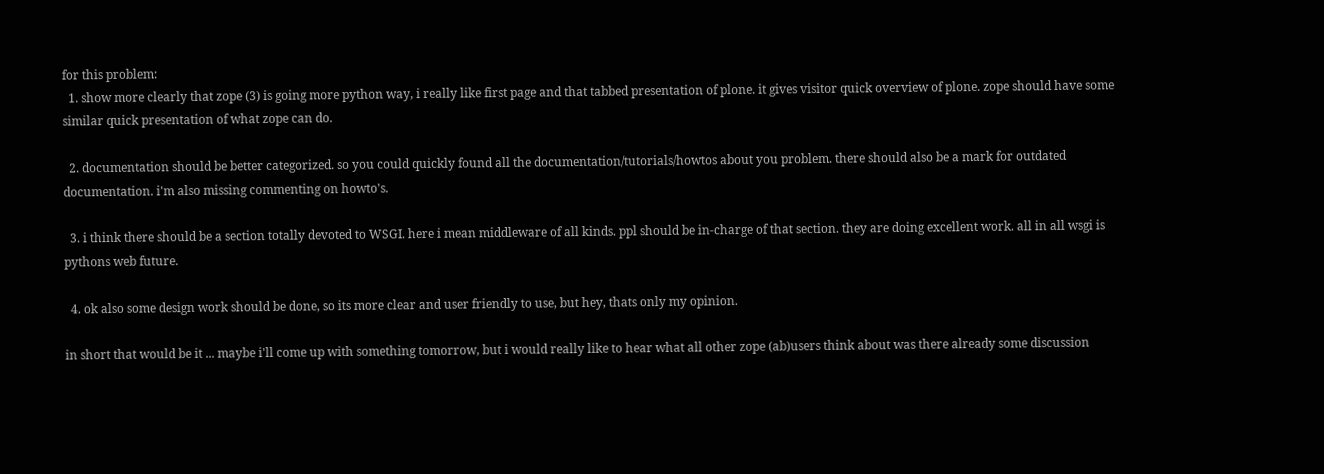for this problem:
  1. show more clearly that zope (3) is going more python way, i really like first page and that tabbed presentation of plone. it gives visitor quick overview of plone. zope should have some similar quick presentation of what zope can do.

  2. documentation should be better categorized. so you could quickly found all the documentation/tutorials/howtos about you problem. there should also be a mark for outdated documentation. i'm also missing commenting on howto's.

  3. i think there should be a section totally devoted to WSGI. here i mean middleware of all kinds. ppl should be in-charge of that section. they are doing excellent work. all in all wsgi is pythons web future.

  4. ok also some design work should be done, so its more clear and user friendly to use, but hey, thats only my opinion.

in short that would be it ... maybe i'll come up with something tomorrow, but i would really like to hear what all other zope (ab)users think about was there already some discussion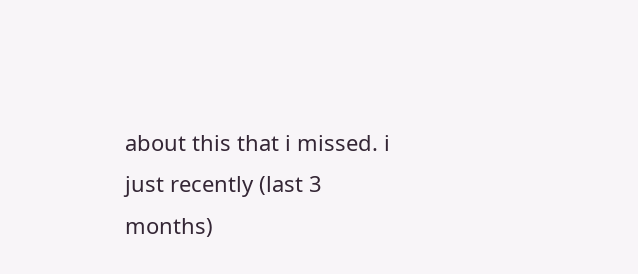about this that i missed. i just recently (last 3 months)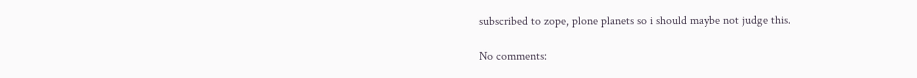subscribed to zope, plone planets so i should maybe not judge this.

No comments: